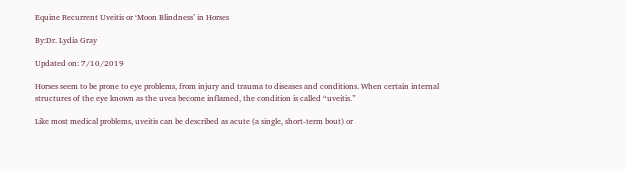Equine Recurrent Uveitis or ‘Moon Blindness’ in Horses

By:Dr. Lydia Gray

Updated on: 7/10/2019

Horses seem to be prone to eye problems, from injury and trauma to diseases and conditions. When certain internal structures of the eye known as the uvea become inflamed, the condition is called “uveitis.”

Like most medical problems, uveitis can be described as acute (a single, short-term bout) or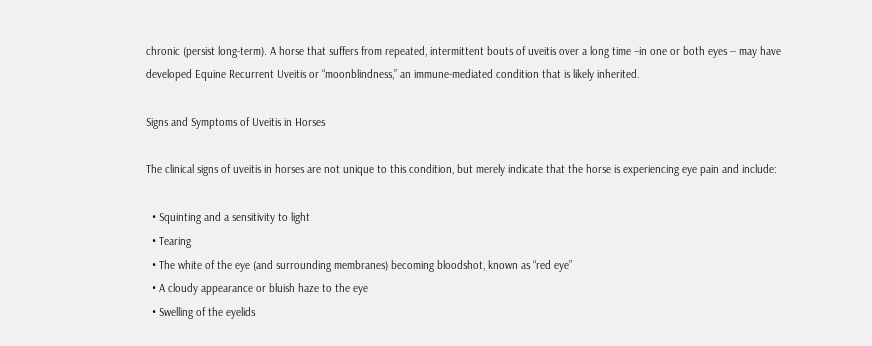chronic (persist long-term). A horse that suffers from repeated, intermittent bouts of uveitis over a long time –in one or both eyes -- may have developed Equine Recurrent Uveitis or “moonblindness,” an immune-mediated condition that is likely inherited.

Signs and Symptoms of Uveitis in Horses

The clinical signs of uveitis in horses are not unique to this condition, but merely indicate that the horse is experiencing eye pain and include:

  • Squinting and a sensitivity to light
  • Tearing
  • The white of the eye (and surrounding membranes) becoming bloodshot, known as “red eye”
  • A cloudy appearance or bluish haze to the eye
  • Swelling of the eyelids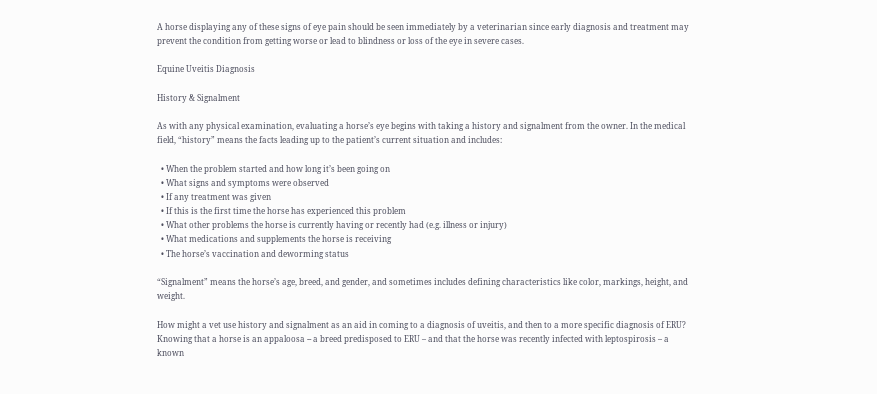A horse displaying any of these signs of eye pain should be seen immediately by a veterinarian since early diagnosis and treatment may prevent the condition from getting worse or lead to blindness or loss of the eye in severe cases.

Equine Uveitis Diagnosis

History & Signalment

As with any physical examination, evaluating a horse’s eye begins with taking a history and signalment from the owner. In the medical field, “history” means the facts leading up to the patient’s current situation and includes:

  • When the problem started and how long it’s been going on
  • What signs and symptoms were observed
  • If any treatment was given
  • If this is the first time the horse has experienced this problem
  • What other problems the horse is currently having or recently had (e.g. illness or injury)
  • What medications and supplements the horse is receiving
  • The horse’s vaccination and deworming status

“Signalment” means the horse’s age, breed, and gender, and sometimes includes defining characteristics like color, markings, height, and weight.

How might a vet use history and signalment as an aid in coming to a diagnosis of uveitis, and then to a more specific diagnosis of ERU? Knowing that a horse is an appaloosa -- a breed predisposed to ERU – and that the horse was recently infected with leptospirosis – a known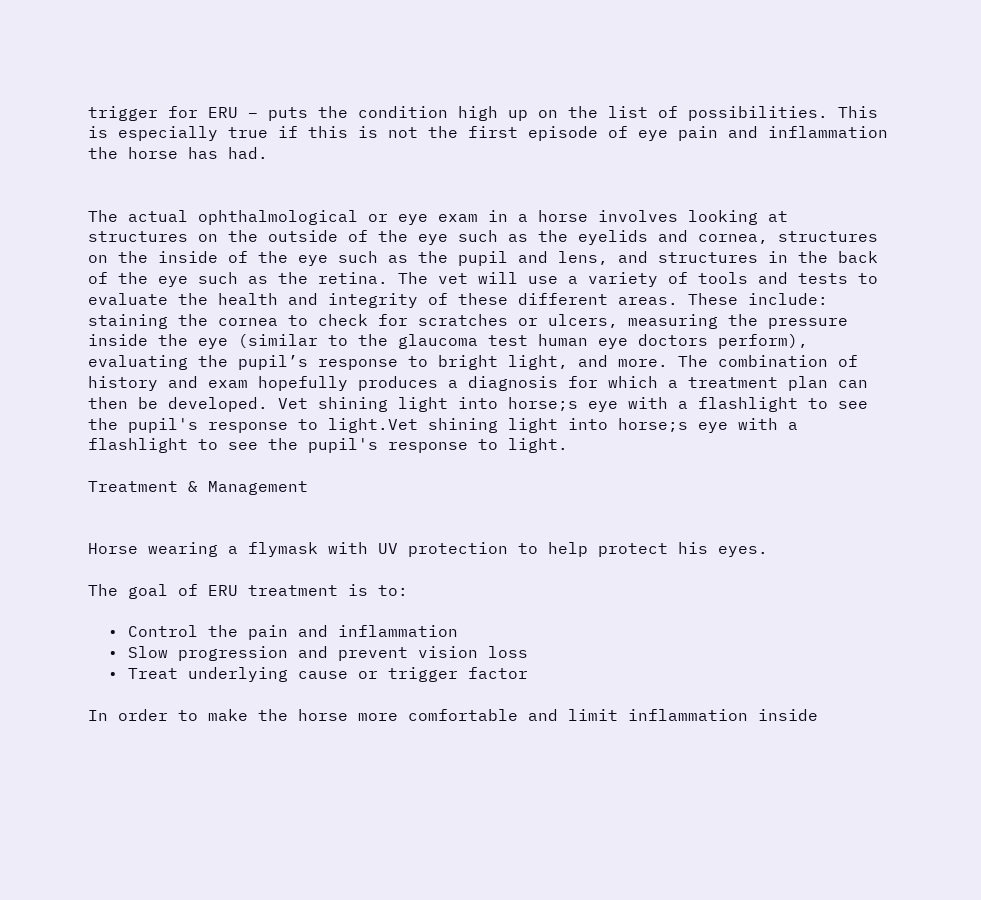trigger for ERU – puts the condition high up on the list of possibilities. This is especially true if this is not the first episode of eye pain and inflammation the horse has had.


The actual ophthalmological or eye exam in a horse involves looking at structures on the outside of the eye such as the eyelids and cornea, structures on the inside of the eye such as the pupil and lens, and structures in the back of the eye such as the retina. The vet will use a variety of tools and tests to evaluate the health and integrity of these different areas. These include: staining the cornea to check for scratches or ulcers, measuring the pressure inside the eye (similar to the glaucoma test human eye doctors perform), evaluating the pupil’s response to bright light, and more. The combination of history and exam hopefully produces a diagnosis for which a treatment plan can then be developed. Vet shining light into horse;s eye with a flashlight to see the pupil's response to light.Vet shining light into horse;s eye with a flashlight to see the pupil's response to light.

Treatment & Management


Horse wearing a flymask with UV protection to help protect his eyes.

The goal of ERU treatment is to:

  • Control the pain and inflammation
  • Slow progression and prevent vision loss
  • Treat underlying cause or trigger factor

In order to make the horse more comfortable and limit inflammation inside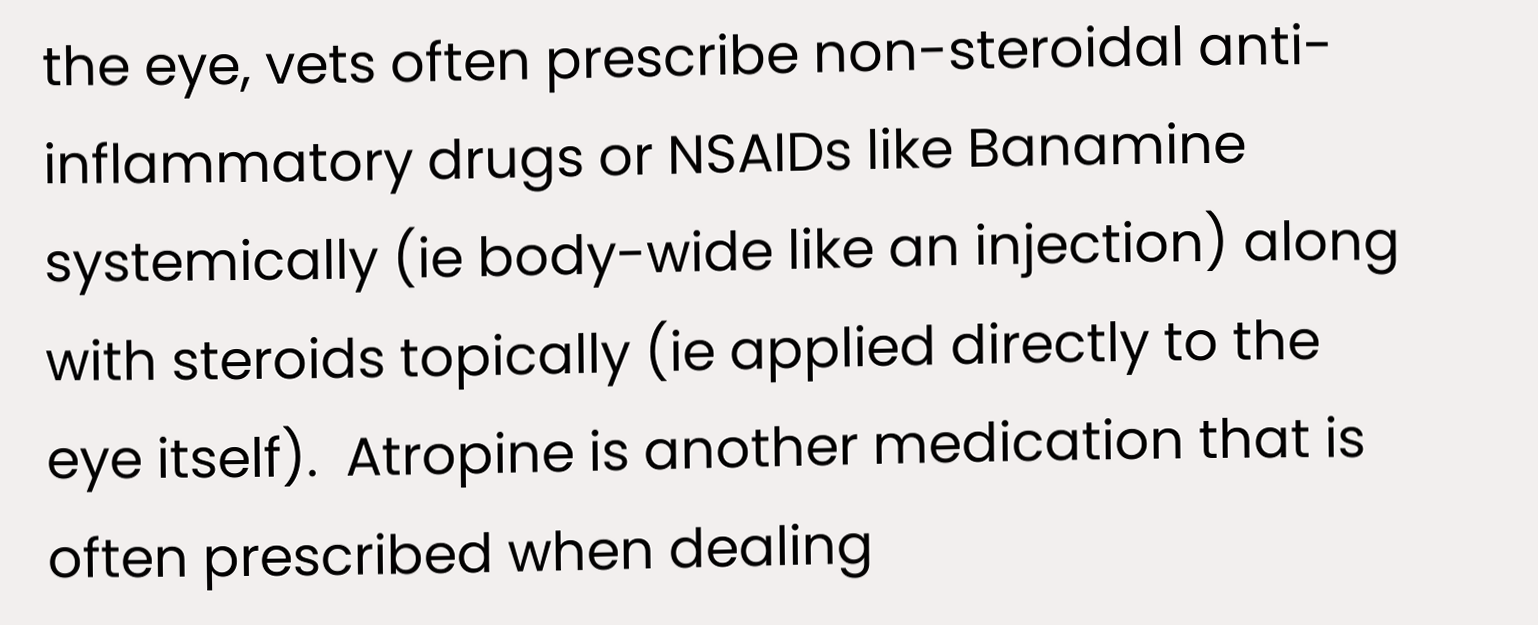the eye, vets often prescribe non-steroidal anti-inflammatory drugs or NSAIDs like Banamine systemically (ie body-wide like an injection) along with steroids topically (ie applied directly to the eye itself).  Atropine is another medication that is often prescribed when dealing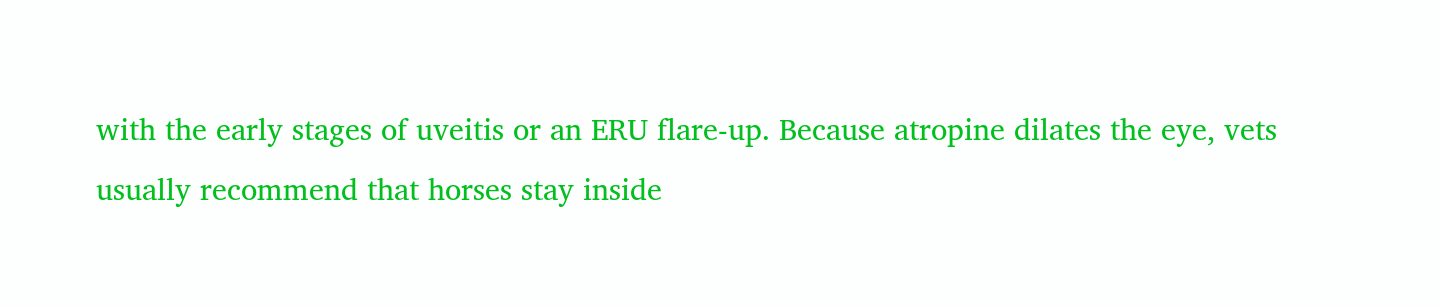with the early stages of uveitis or an ERU flare-up. Because atropine dilates the eye, vets usually recommend that horses stay inside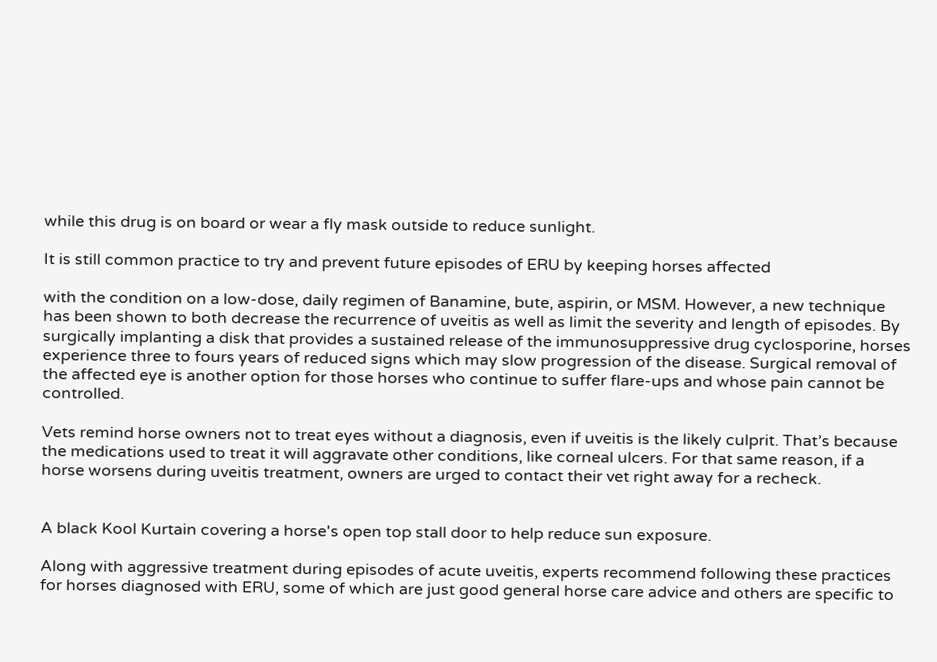while this drug is on board or wear a fly mask outside to reduce sunlight.

It is still common practice to try and prevent future episodes of ERU by keeping horses affected

with the condition on a low-dose, daily regimen of Banamine, bute, aspirin, or MSM. However, a new technique has been shown to both decrease the recurrence of uveitis as well as limit the severity and length of episodes. By surgically implanting a disk that provides a sustained release of the immunosuppressive drug cyclosporine, horses experience three to fours years of reduced signs which may slow progression of the disease. Surgical removal of the affected eye is another option for those horses who continue to suffer flare-ups and whose pain cannot be controlled.

Vets remind horse owners not to treat eyes without a diagnosis, even if uveitis is the likely culprit. That’s because the medications used to treat it will aggravate other conditions, like corneal ulcers. For that same reason, if a horse worsens during uveitis treatment, owners are urged to contact their vet right away for a recheck.


A black Kool Kurtain covering a horse's open top stall door to help reduce sun exposure.

Along with aggressive treatment during episodes of acute uveitis, experts recommend following these practices for horses diagnosed with ERU, some of which are just good general horse care advice and others are specific to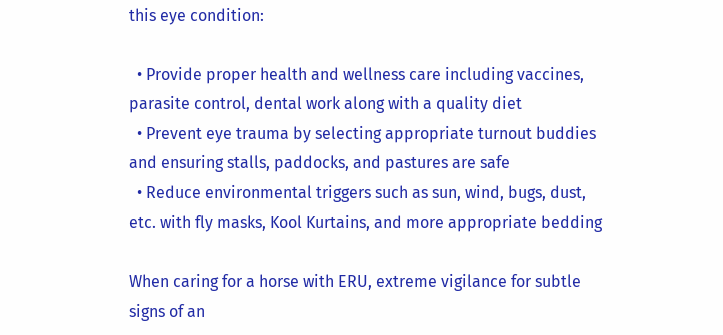this eye condition:

  • Provide proper health and wellness care including vaccines, parasite control, dental work along with a quality diet
  • Prevent eye trauma by selecting appropriate turnout buddies and ensuring stalls, paddocks, and pastures are safe
  • Reduce environmental triggers such as sun, wind, bugs, dust, etc. with fly masks, Kool Kurtains, and more appropriate bedding

When caring for a horse with ERU, extreme vigilance for subtle signs of an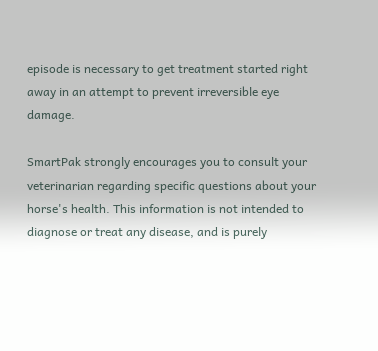episode is necessary to get treatment started right away in an attempt to prevent irreversible eye damage.

SmartPak strongly encourages you to consult your veterinarian regarding specific questions about your horse's health. This information is not intended to diagnose or treat any disease, and is purely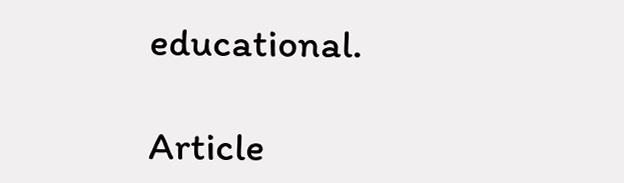educational.

Article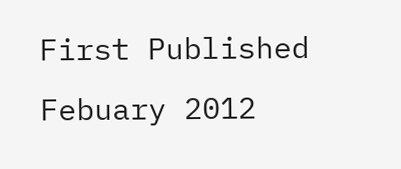First Published Febuary 2012